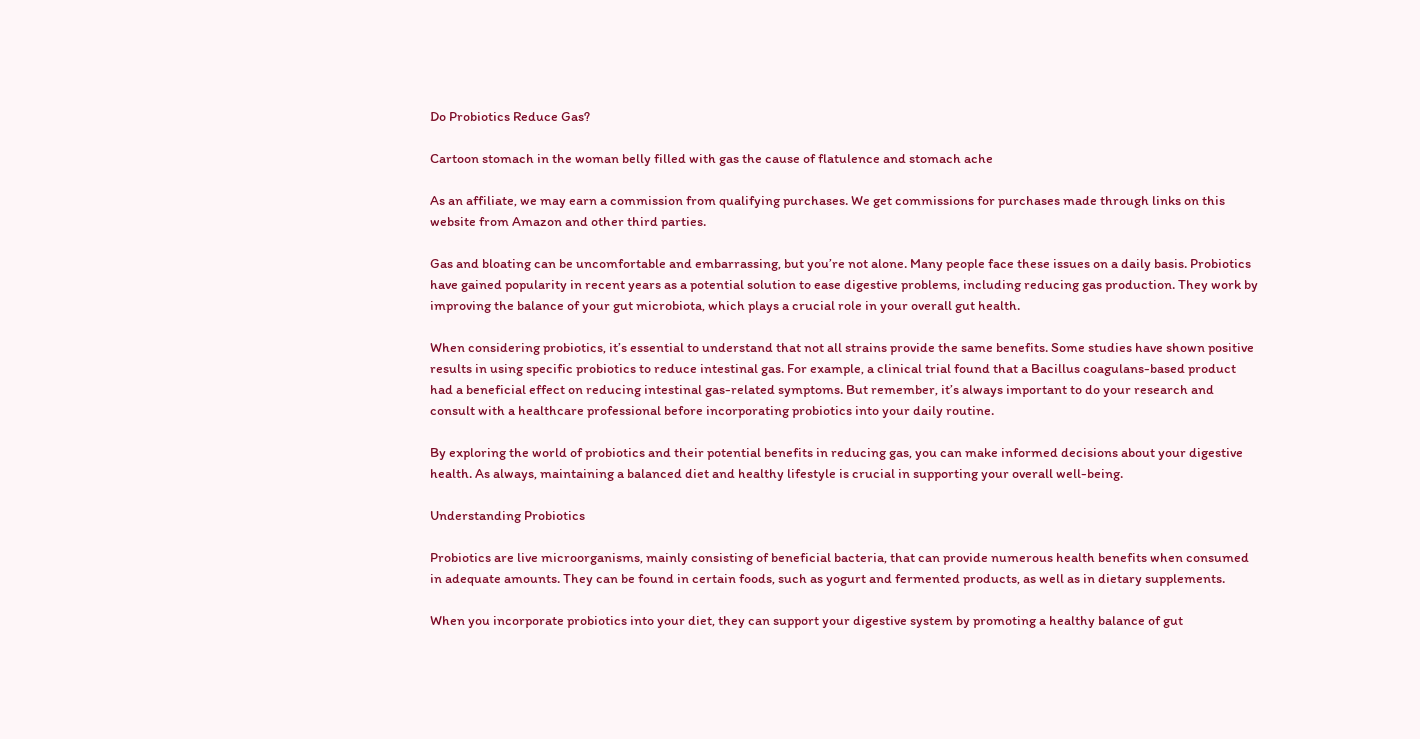Do Probiotics Reduce Gas?

Cartoon stomach in the woman belly filled with gas the cause of flatulence and stomach ache

As an affiliate, we may earn a commission from qualifying purchases. We get commissions for purchases made through links on this website from Amazon and other third parties.

Gas and bloating can be uncomfortable and embarrassing, but you’re not alone. Many people face these issues on a daily basis. Probiotics have gained popularity in recent years as a potential solution to ease digestive problems, including reducing gas production. They work by improving the balance of your gut microbiota, which plays a crucial role in your overall gut health.

When considering probiotics, it’s essential to understand that not all strains provide the same benefits. Some studies have shown positive results in using specific probiotics to reduce intestinal gas. For example, a clinical trial found that a Bacillus coagulans-based product had a beneficial effect on reducing intestinal gas-related symptoms. But remember, it’s always important to do your research and consult with a healthcare professional before incorporating probiotics into your daily routine.

By exploring the world of probiotics and their potential benefits in reducing gas, you can make informed decisions about your digestive health. As always, maintaining a balanced diet and healthy lifestyle is crucial in supporting your overall well-being.

Understanding Probiotics

Probiotics are live microorganisms, mainly consisting of beneficial bacteria, that can provide numerous health benefits when consumed in adequate amounts. They can be found in certain foods, such as yogurt and fermented products, as well as in dietary supplements.

When you incorporate probiotics into your diet, they can support your digestive system by promoting a healthy balance of gut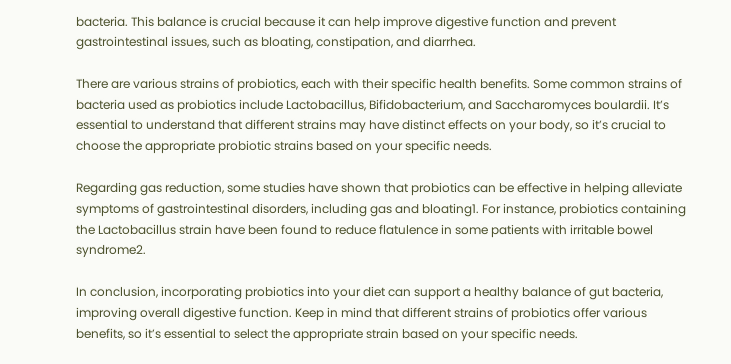bacteria. This balance is crucial because it can help improve digestive function and prevent gastrointestinal issues, such as bloating, constipation, and diarrhea.

There are various strains of probiotics, each with their specific health benefits. Some common strains of bacteria used as probiotics include Lactobacillus, Bifidobacterium, and Saccharomyces boulardii. It’s essential to understand that different strains may have distinct effects on your body, so it’s crucial to choose the appropriate probiotic strains based on your specific needs.

Regarding gas reduction, some studies have shown that probiotics can be effective in helping alleviate symptoms of gastrointestinal disorders, including gas and bloating1. For instance, probiotics containing the Lactobacillus strain have been found to reduce flatulence in some patients with irritable bowel syndrome2.

In conclusion, incorporating probiotics into your diet can support a healthy balance of gut bacteria, improving overall digestive function. Keep in mind that different strains of probiotics offer various benefits, so it’s essential to select the appropriate strain based on your specific needs.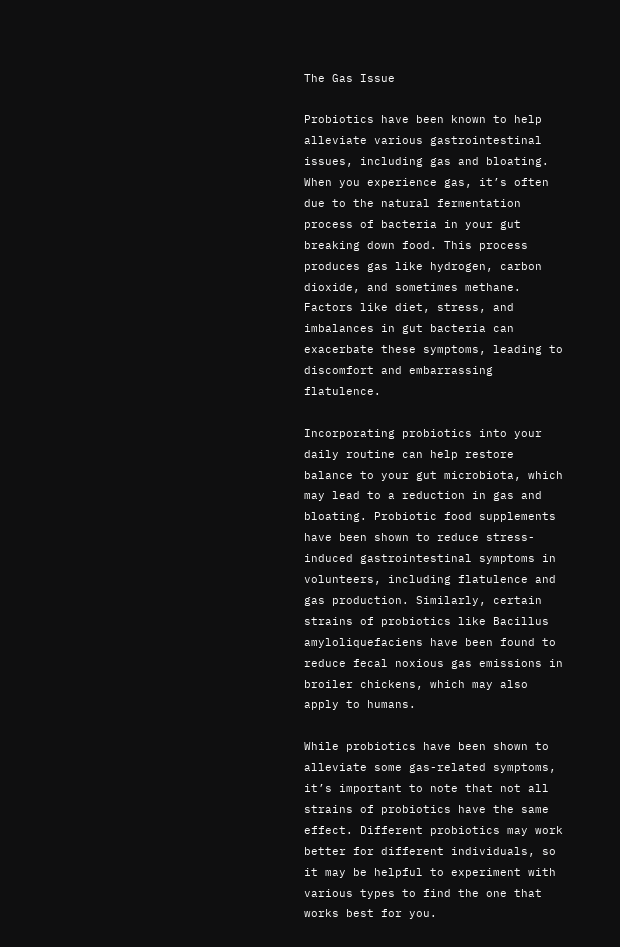The Gas Issue

Probiotics have been known to help alleviate various gastrointestinal issues, including gas and bloating. When you experience gas, it’s often due to the natural fermentation process of bacteria in your gut breaking down food. This process produces gas like hydrogen, carbon dioxide, and sometimes methane. Factors like diet, stress, and imbalances in gut bacteria can exacerbate these symptoms, leading to discomfort and embarrassing flatulence.

Incorporating probiotics into your daily routine can help restore balance to your gut microbiota, which may lead to a reduction in gas and bloating. Probiotic food supplements have been shown to reduce stress-induced gastrointestinal symptoms in volunteers, including flatulence and gas production. Similarly, certain strains of probiotics like Bacillus amyloliquefaciens have been found to reduce fecal noxious gas emissions in broiler chickens, which may also apply to humans.

While probiotics have been shown to alleviate some gas-related symptoms, it’s important to note that not all strains of probiotics have the same effect. Different probiotics may work better for different individuals, so it may be helpful to experiment with various types to find the one that works best for you.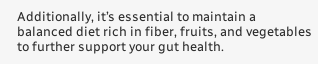Additionally, it’s essential to maintain a balanced diet rich in fiber, fruits, and vegetables to further support your gut health.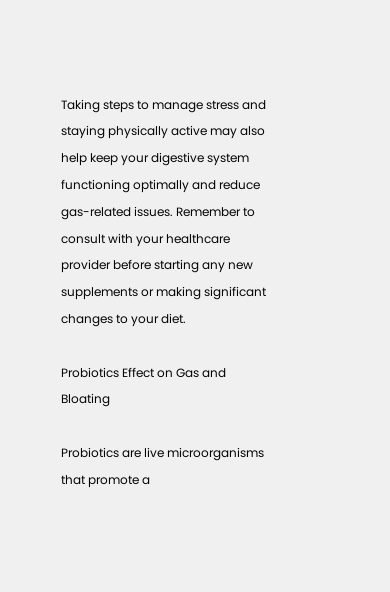Taking steps to manage stress and staying physically active may also help keep your digestive system functioning optimally and reduce gas-related issues. Remember to consult with your healthcare provider before starting any new supplements or making significant changes to your diet.

Probiotics Effect on Gas and Bloating

Probiotics are live microorganisms that promote a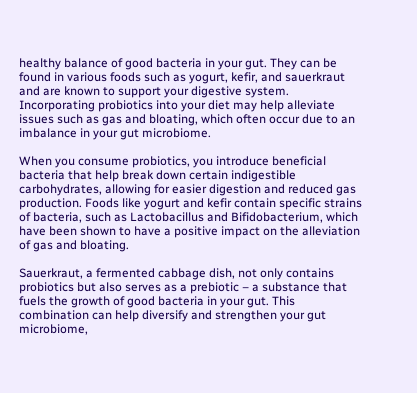healthy balance of good bacteria in your gut. They can be found in various foods such as yogurt, kefir, and sauerkraut and are known to support your digestive system. Incorporating probiotics into your diet may help alleviate issues such as gas and bloating, which often occur due to an imbalance in your gut microbiome.

When you consume probiotics, you introduce beneficial bacteria that help break down certain indigestible carbohydrates, allowing for easier digestion and reduced gas production. Foods like yogurt and kefir contain specific strains of bacteria, such as Lactobacillus and Bifidobacterium, which have been shown to have a positive impact on the alleviation of gas and bloating.

Sauerkraut, a fermented cabbage dish, not only contains probiotics but also serves as a prebiotic – a substance that fuels the growth of good bacteria in your gut. This combination can help diversify and strengthen your gut microbiome,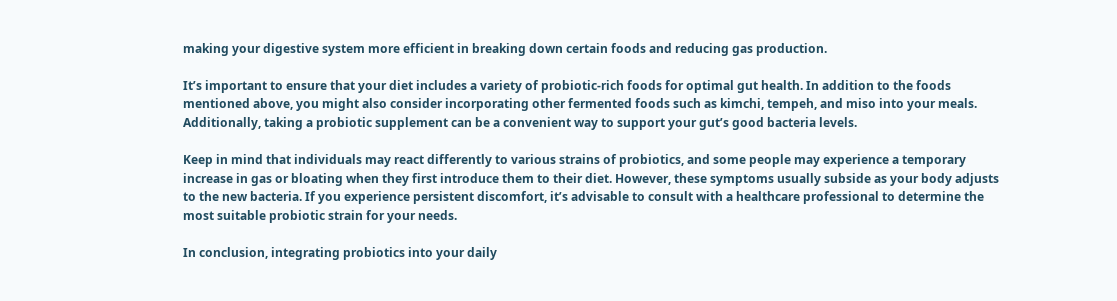making your digestive system more efficient in breaking down certain foods and reducing gas production.

It’s important to ensure that your diet includes a variety of probiotic-rich foods for optimal gut health. In addition to the foods mentioned above, you might also consider incorporating other fermented foods such as kimchi, tempeh, and miso into your meals. Additionally, taking a probiotic supplement can be a convenient way to support your gut’s good bacteria levels.

Keep in mind that individuals may react differently to various strains of probiotics, and some people may experience a temporary increase in gas or bloating when they first introduce them to their diet. However, these symptoms usually subside as your body adjusts to the new bacteria. If you experience persistent discomfort, it’s advisable to consult with a healthcare professional to determine the most suitable probiotic strain for your needs.

In conclusion, integrating probiotics into your daily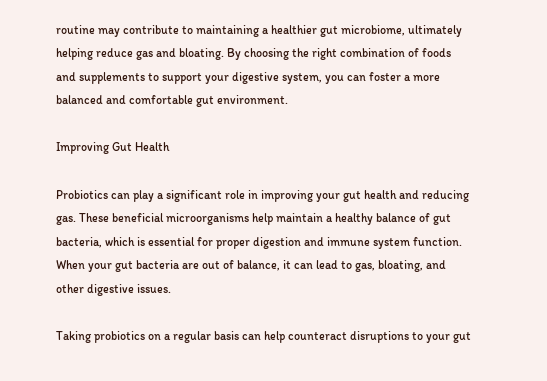routine may contribute to maintaining a healthier gut microbiome, ultimately helping reduce gas and bloating. By choosing the right combination of foods and supplements to support your digestive system, you can foster a more balanced and comfortable gut environment.

Improving Gut Health

Probiotics can play a significant role in improving your gut health and reducing gas. These beneficial microorganisms help maintain a healthy balance of gut bacteria, which is essential for proper digestion and immune system function. When your gut bacteria are out of balance, it can lead to gas, bloating, and other digestive issues.

Taking probiotics on a regular basis can help counteract disruptions to your gut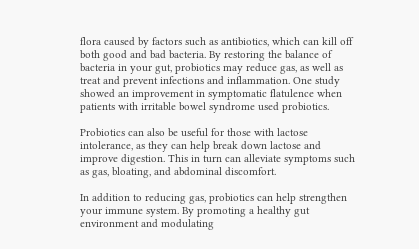flora caused by factors such as antibiotics, which can kill off both good and bad bacteria. By restoring the balance of bacteria in your gut, probiotics may reduce gas, as well as treat and prevent infections and inflammation. One study showed an improvement in symptomatic flatulence when patients with irritable bowel syndrome used probiotics.

Probiotics can also be useful for those with lactose intolerance, as they can help break down lactose and improve digestion. This in turn can alleviate symptoms such as gas, bloating, and abdominal discomfort.

In addition to reducing gas, probiotics can help strengthen your immune system. By promoting a healthy gut environment and modulating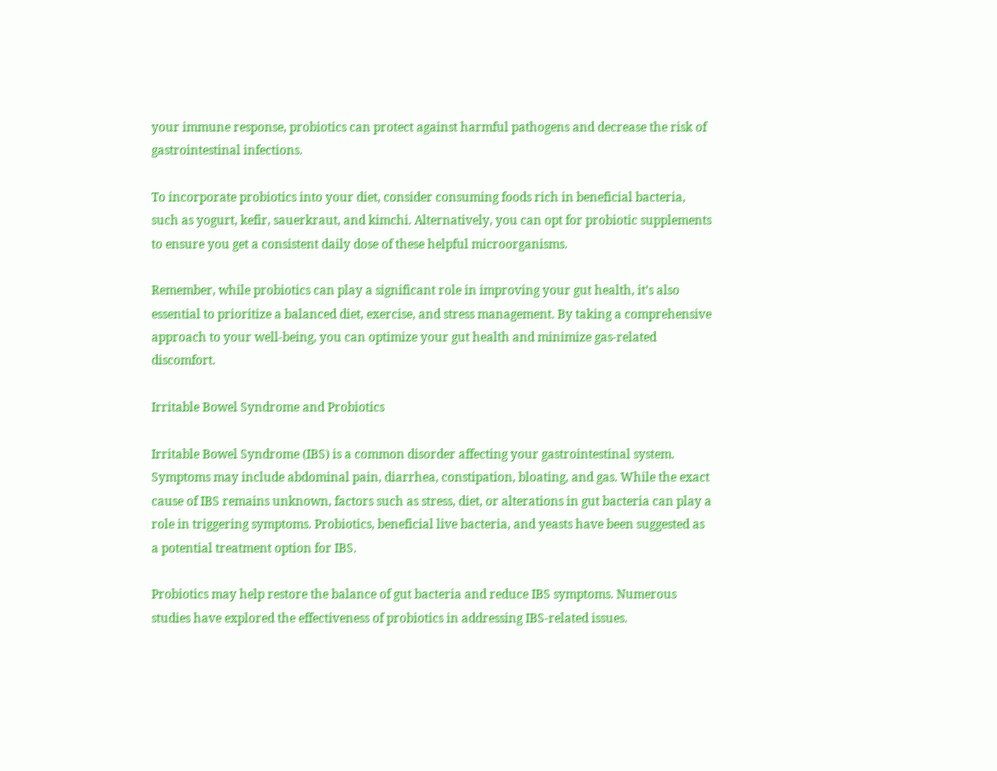your immune response, probiotics can protect against harmful pathogens and decrease the risk of gastrointestinal infections.

To incorporate probiotics into your diet, consider consuming foods rich in beneficial bacteria, such as yogurt, kefir, sauerkraut, and kimchi. Alternatively, you can opt for probiotic supplements to ensure you get a consistent daily dose of these helpful microorganisms.

Remember, while probiotics can play a significant role in improving your gut health, it’s also essential to prioritize a balanced diet, exercise, and stress management. By taking a comprehensive approach to your well-being, you can optimize your gut health and minimize gas-related discomfort.

Irritable Bowel Syndrome and Probiotics

Irritable Bowel Syndrome (IBS) is a common disorder affecting your gastrointestinal system. Symptoms may include abdominal pain, diarrhea, constipation, bloating, and gas. While the exact cause of IBS remains unknown, factors such as stress, diet, or alterations in gut bacteria can play a role in triggering symptoms. Probiotics, beneficial live bacteria, and yeasts have been suggested as a potential treatment option for IBS.

Probiotics may help restore the balance of gut bacteria and reduce IBS symptoms. Numerous studies have explored the effectiveness of probiotics in addressing IBS-related issues.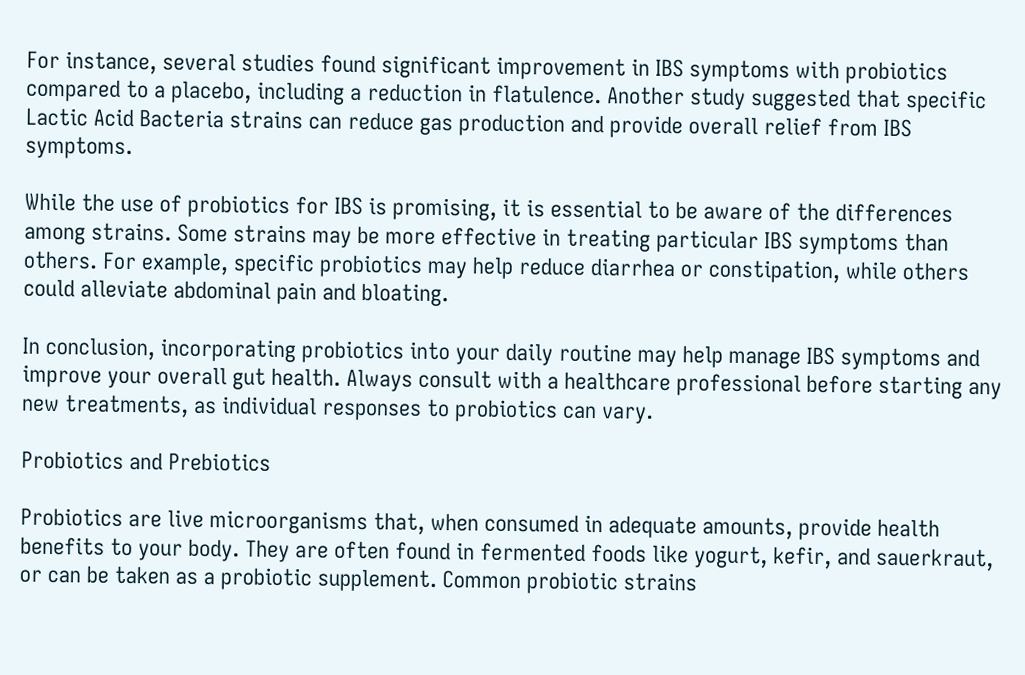For instance, several studies found significant improvement in IBS symptoms with probiotics compared to a placebo, including a reduction in flatulence. Another study suggested that specific Lactic Acid Bacteria strains can reduce gas production and provide overall relief from IBS symptoms.

While the use of probiotics for IBS is promising, it is essential to be aware of the differences among strains. Some strains may be more effective in treating particular IBS symptoms than others. For example, specific probiotics may help reduce diarrhea or constipation, while others could alleviate abdominal pain and bloating.

In conclusion, incorporating probiotics into your daily routine may help manage IBS symptoms and improve your overall gut health. Always consult with a healthcare professional before starting any new treatments, as individual responses to probiotics can vary.

Probiotics and Prebiotics

Probiotics are live microorganisms that, when consumed in adequate amounts, provide health benefits to your body. They are often found in fermented foods like yogurt, kefir, and sauerkraut, or can be taken as a probiotic supplement. Common probiotic strains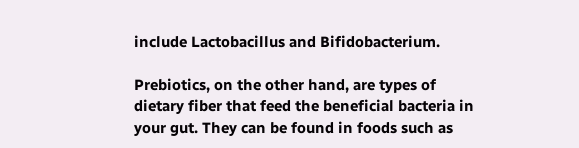include Lactobacillus and Bifidobacterium.

Prebiotics, on the other hand, are types of dietary fiber that feed the beneficial bacteria in your gut. They can be found in foods such as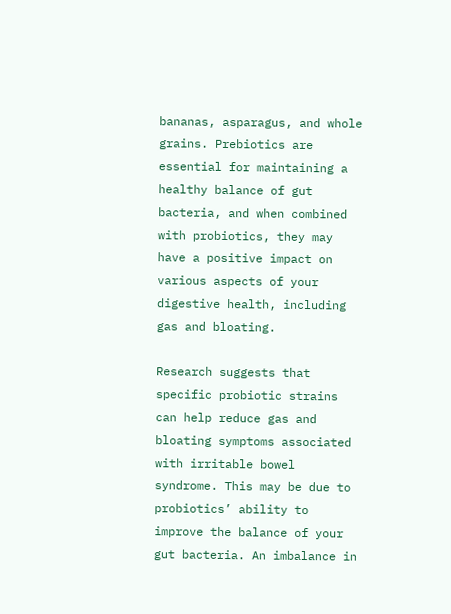bananas, asparagus, and whole grains. Prebiotics are essential for maintaining a healthy balance of gut bacteria, and when combined with probiotics, they may have a positive impact on various aspects of your digestive health, including gas and bloating.

Research suggests that specific probiotic strains can help reduce gas and bloating symptoms associated with irritable bowel syndrome. This may be due to probiotics’ ability to improve the balance of your gut bacteria. An imbalance in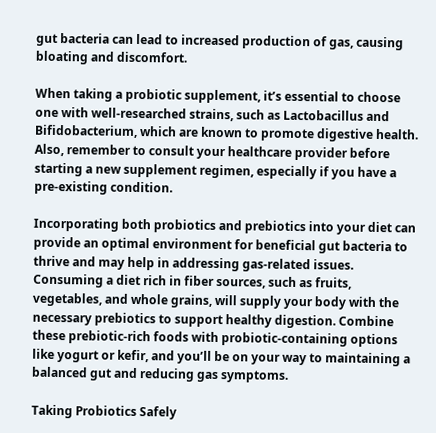gut bacteria can lead to increased production of gas, causing bloating and discomfort.

When taking a probiotic supplement, it’s essential to choose one with well-researched strains, such as Lactobacillus and Bifidobacterium, which are known to promote digestive health. Also, remember to consult your healthcare provider before starting a new supplement regimen, especially if you have a pre-existing condition.

Incorporating both probiotics and prebiotics into your diet can provide an optimal environment for beneficial gut bacteria to thrive and may help in addressing gas-related issues. Consuming a diet rich in fiber sources, such as fruits, vegetables, and whole grains, will supply your body with the necessary prebiotics to support healthy digestion. Combine these prebiotic-rich foods with probiotic-containing options like yogurt or kefir, and you’ll be on your way to maintaining a balanced gut and reducing gas symptoms.

Taking Probiotics Safely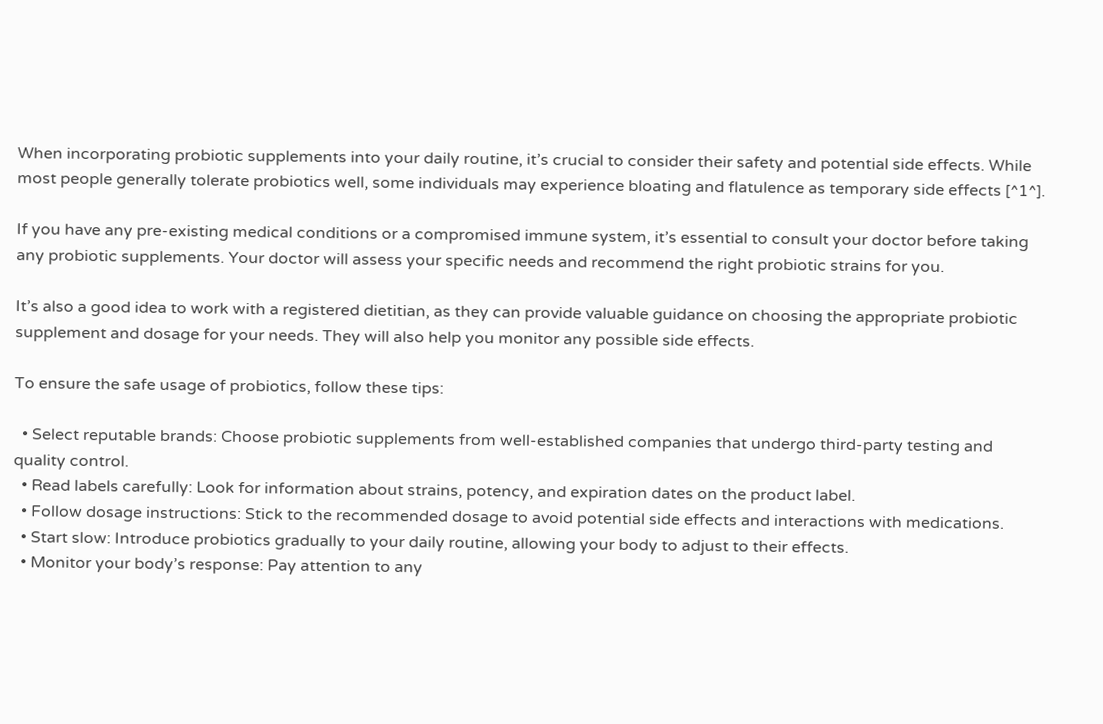When incorporating probiotic supplements into your daily routine, it’s crucial to consider their safety and potential side effects. While most people generally tolerate probiotics well, some individuals may experience bloating and flatulence as temporary side effects [^1^].

If you have any pre-existing medical conditions or a compromised immune system, it’s essential to consult your doctor before taking any probiotic supplements. Your doctor will assess your specific needs and recommend the right probiotic strains for you.

It’s also a good idea to work with a registered dietitian, as they can provide valuable guidance on choosing the appropriate probiotic supplement and dosage for your needs. They will also help you monitor any possible side effects.

To ensure the safe usage of probiotics, follow these tips:

  • Select reputable brands: Choose probiotic supplements from well-established companies that undergo third-party testing and quality control.
  • Read labels carefully: Look for information about strains, potency, and expiration dates on the product label.
  • Follow dosage instructions: Stick to the recommended dosage to avoid potential side effects and interactions with medications.
  • Start slow: Introduce probiotics gradually to your daily routine, allowing your body to adjust to their effects.
  • Monitor your body’s response: Pay attention to any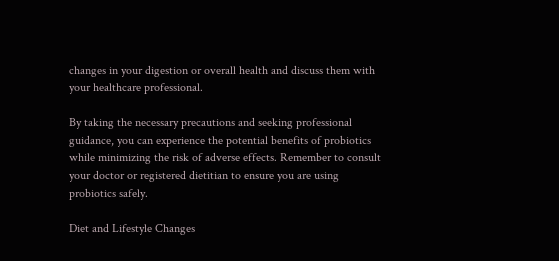changes in your digestion or overall health and discuss them with your healthcare professional.

By taking the necessary precautions and seeking professional guidance, you can experience the potential benefits of probiotics while minimizing the risk of adverse effects. Remember to consult your doctor or registered dietitian to ensure you are using probiotics safely.

Diet and Lifestyle Changes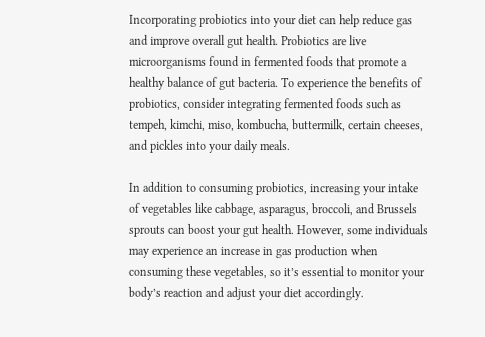Incorporating probiotics into your diet can help reduce gas and improve overall gut health. Probiotics are live microorganisms found in fermented foods that promote a healthy balance of gut bacteria. To experience the benefits of probiotics, consider integrating fermented foods such as tempeh, kimchi, miso, kombucha, buttermilk, certain cheeses, and pickles into your daily meals.

In addition to consuming probiotics, increasing your intake of vegetables like cabbage, asparagus, broccoli, and Brussels sprouts can boost your gut health. However, some individuals may experience an increase in gas production when consuming these vegetables, so it’s essential to monitor your body’s reaction and adjust your diet accordingly.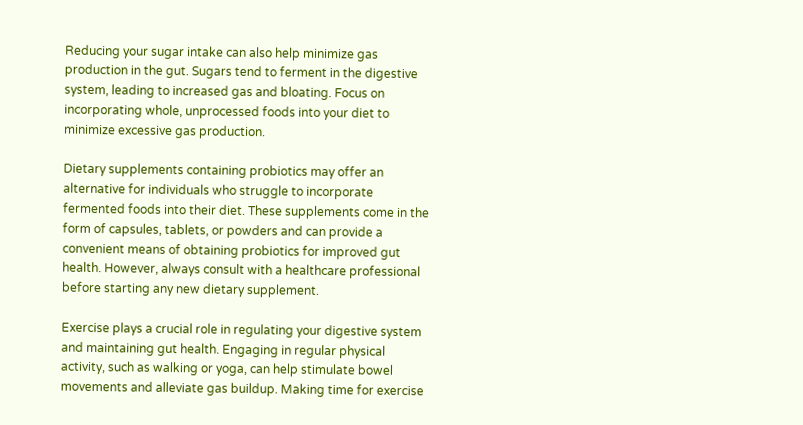Reducing your sugar intake can also help minimize gas production in the gut. Sugars tend to ferment in the digestive system, leading to increased gas and bloating. Focus on incorporating whole, unprocessed foods into your diet to minimize excessive gas production.

Dietary supplements containing probiotics may offer an alternative for individuals who struggle to incorporate fermented foods into their diet. These supplements come in the form of capsules, tablets, or powders and can provide a convenient means of obtaining probiotics for improved gut health. However, always consult with a healthcare professional before starting any new dietary supplement.

Exercise plays a crucial role in regulating your digestive system and maintaining gut health. Engaging in regular physical activity, such as walking or yoga, can help stimulate bowel movements and alleviate gas buildup. Making time for exercise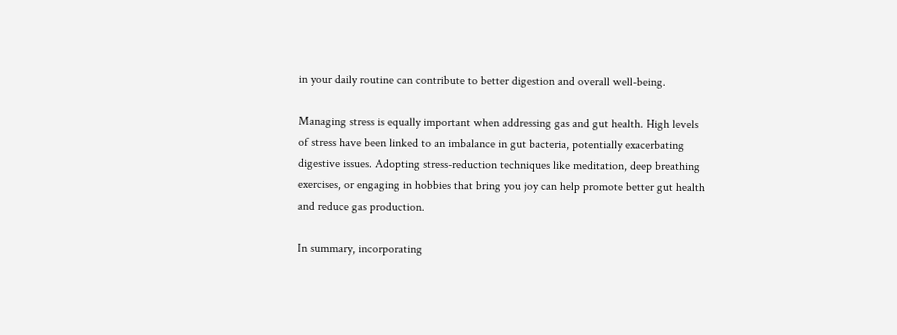in your daily routine can contribute to better digestion and overall well-being.

Managing stress is equally important when addressing gas and gut health. High levels of stress have been linked to an imbalance in gut bacteria, potentially exacerbating digestive issues. Adopting stress-reduction techniques like meditation, deep breathing exercises, or engaging in hobbies that bring you joy can help promote better gut health and reduce gas production.

In summary, incorporating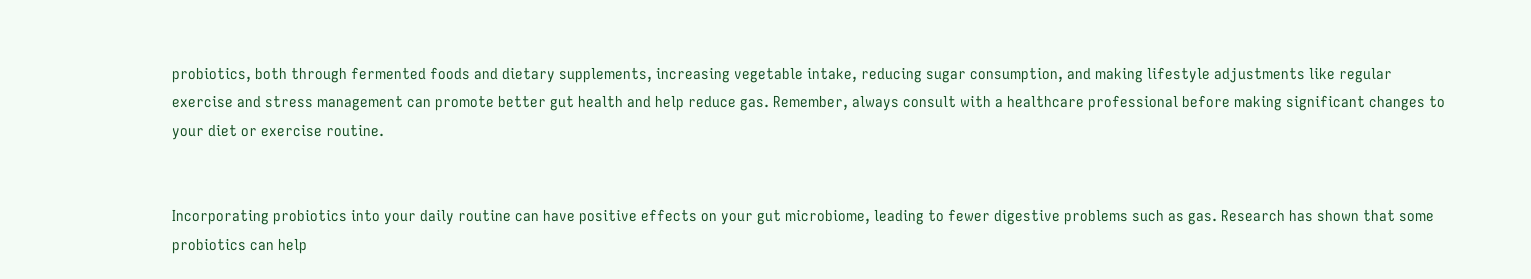probiotics, both through fermented foods and dietary supplements, increasing vegetable intake, reducing sugar consumption, and making lifestyle adjustments like regular exercise and stress management can promote better gut health and help reduce gas. Remember, always consult with a healthcare professional before making significant changes to your diet or exercise routine.


Incorporating probiotics into your daily routine can have positive effects on your gut microbiome, leading to fewer digestive problems such as gas. Research has shown that some probiotics can help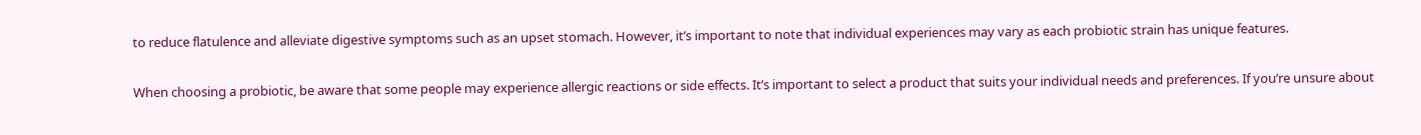to reduce flatulence and alleviate digestive symptoms such as an upset stomach. However, it’s important to note that individual experiences may vary as each probiotic strain has unique features.

When choosing a probiotic, be aware that some people may experience allergic reactions or side effects. It’s important to select a product that suits your individual needs and preferences. If you’re unsure about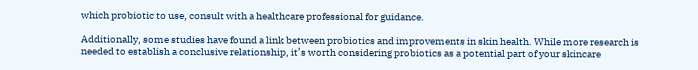which probiotic to use, consult with a healthcare professional for guidance.

Additionally, some studies have found a link between probiotics and improvements in skin health. While more research is needed to establish a conclusive relationship, it’s worth considering probiotics as a potential part of your skincare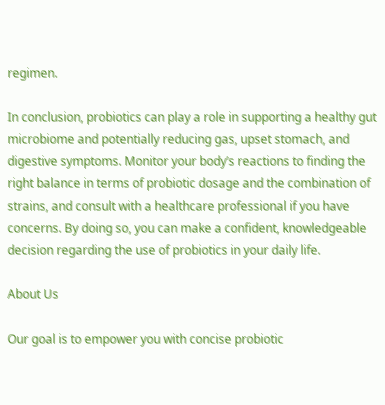regimen.

In conclusion, probiotics can play a role in supporting a healthy gut microbiome and potentially reducing gas, upset stomach, and digestive symptoms. Monitor your body’s reactions to finding the right balance in terms of probiotic dosage and the combination of strains, and consult with a healthcare professional if you have concerns. By doing so, you can make a confident, knowledgeable decision regarding the use of probiotics in your daily life.

About Us

Our goal is to empower you with concise probiotic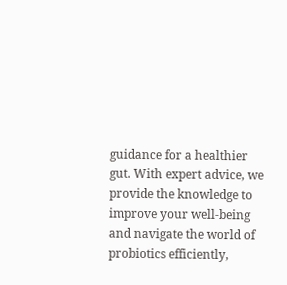guidance for a healthier gut. With expert advice, we provide the knowledge to improve your well-being and navigate the world of probiotics efficiently,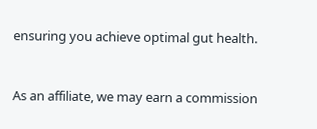ensuring you achieve optimal gut health.


As an affiliate, we may earn a commission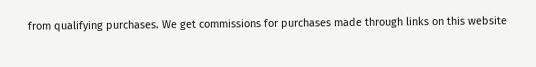from qualifying purchases. We get commissions for purchases made through links on this website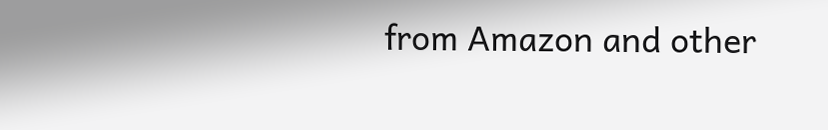from Amazon and other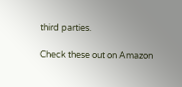third parties.

Check these out on Amazon